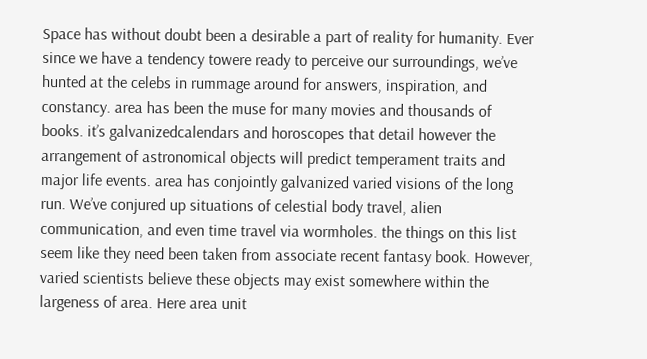Space has without doubt been a desirable a part of reality for humanity. Ever since we have a tendency towere ready to perceive our surroundings, we’ve hunted at the celebs in rummage around for answers, inspiration, and constancy. area has been the muse for many movies and thousands of books. it’s galvanizedcalendars and horoscopes that detail however the arrangement of astronomical objects will predict temperament traits and major life events. area has conjointly galvanized varied visions of the long run. We’ve conjured up situations of celestial body travel, alien communication, and even time travel via wormholes. the things on this list seem like they need been taken from associate recent fantasy book. However, varied scientists believe these objects may exist somewhere within the largeness of area. Here area unit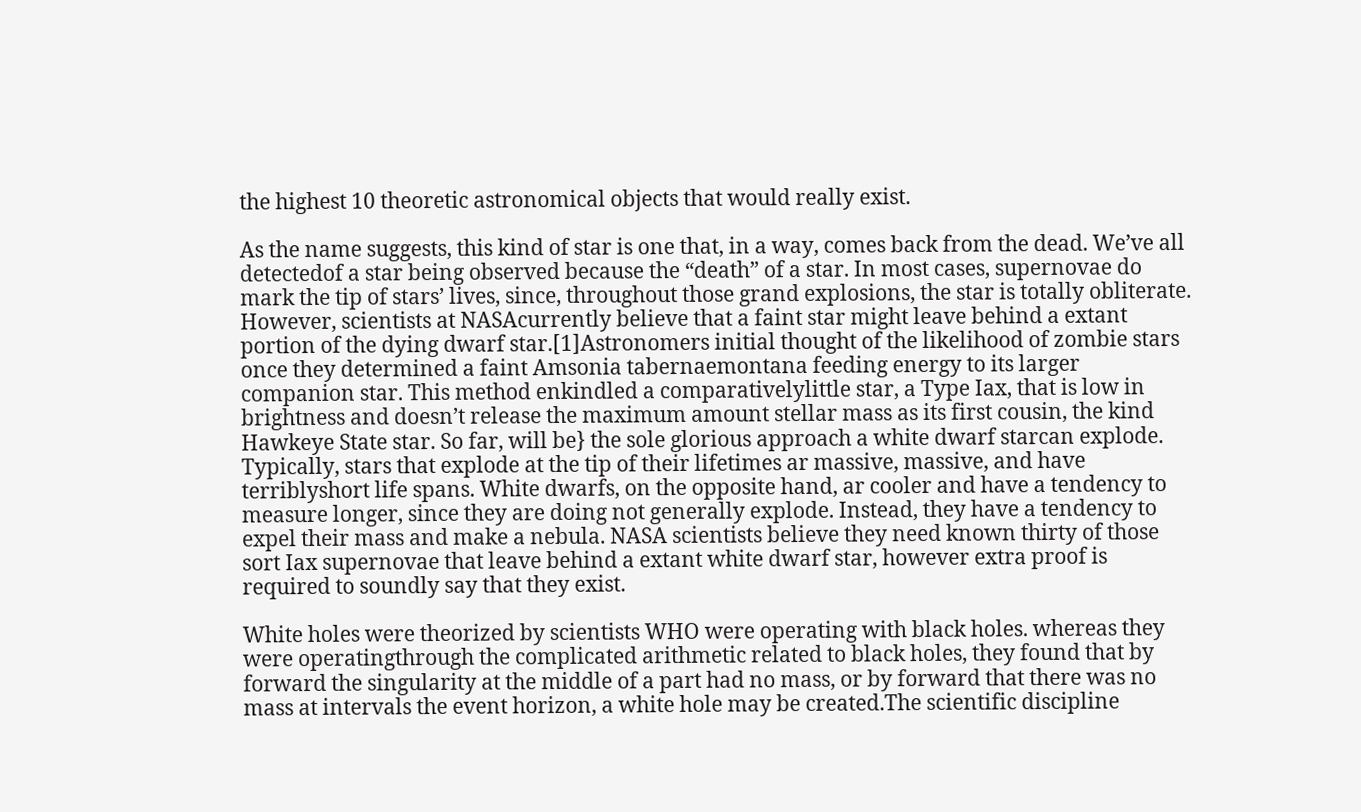the highest 10 theoretic astronomical objects that would really exist.

As the name suggests, this kind of star is one that, in a way, comes back from the dead. We’ve all detectedof a star being observed because the “death” of a star. In most cases, supernovae do mark the tip of stars’ lives, since, throughout those grand explosions, the star is totally obliterate. However, scientists at NASAcurrently believe that a faint star might leave behind a extant portion of the dying dwarf star.[1]Astronomers initial thought of the likelihood of zombie stars once they determined a faint Amsonia tabernaemontana feeding energy to its larger companion star. This method enkindled a comparativelylittle star, a Type Iax, that is low in brightness and doesn’t release the maximum amount stellar mass as its first cousin, the kind Hawkeye State star. So far, will be} the sole glorious approach a white dwarf starcan explode. Typically, stars that explode at the tip of their lifetimes ar massive, massive, and have terriblyshort life spans. White dwarfs, on the opposite hand, ar cooler and have a tendency to measure longer, since they are doing not generally explode. Instead, they have a tendency to expel their mass and make a nebula. NASA scientists believe they need known thirty of those sort Iax supernovae that leave behind a extant white dwarf star, however extra proof is required to soundly say that they exist.

White holes were theorized by scientists WHO were operating with black holes. whereas they were operatingthrough the complicated arithmetic related to black holes, they found that by forward the singularity at the middle of a part had no mass, or by forward that there was no mass at intervals the event horizon, a white hole may be created.The scientific discipline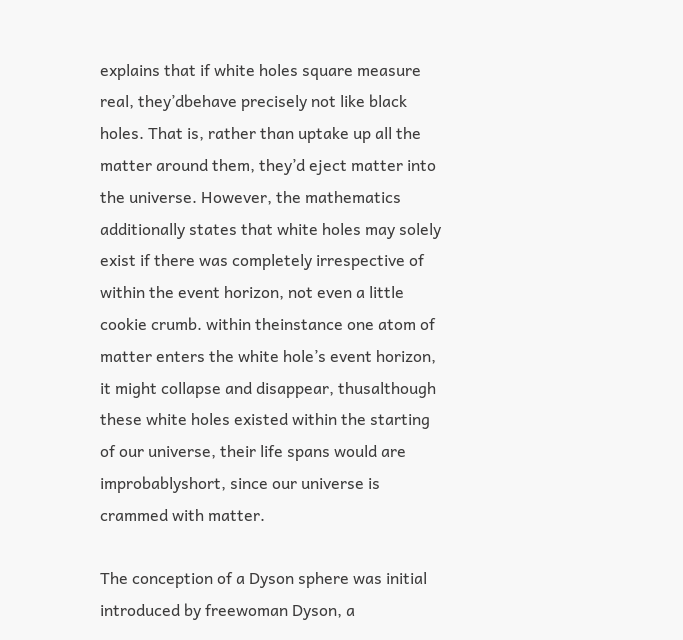explains that if white holes square measure real, they’dbehave precisely not like black holes. That is, rather than uptake up all the matter around them, they’d eject matter into the universe. However, the mathematics additionally states that white holes may solely exist if there was completely irrespective of within the event horizon, not even a little cookie crumb. within theinstance one atom of matter enters the white hole’s event horizon, it might collapse and disappear, thusalthough these white holes existed within the starting of our universe, their life spans would are improbablyshort, since our universe is crammed with matter.

The conception of a Dyson sphere was initial introduced by freewoman Dyson, a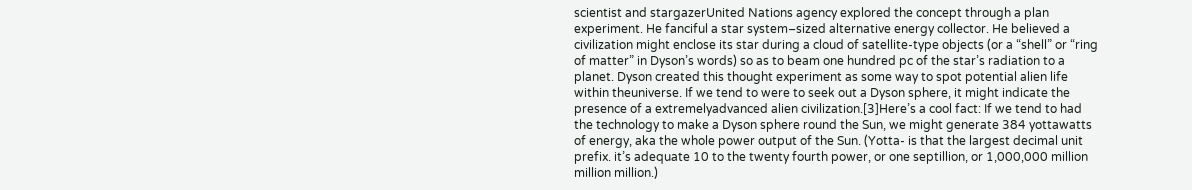scientist and stargazerUnited Nations agency explored the concept through a plan experiment. He fanciful a star system–sized alternative energy collector. He believed a civilization might enclose its star during a cloud of satellite-type objects (or a “shell” or “ring of matter” in Dyson’s words) so as to beam one hundred pc of the star’s radiation to a planet. Dyson created this thought experiment as some way to spot potential alien life within theuniverse. If we tend to were to seek out a Dyson sphere, it might indicate the presence of a extremelyadvanced alien civilization.[3]Here’s a cool fact: If we tend to had the technology to make a Dyson sphere round the Sun, we might generate 384 yottawatts of energy, aka the whole power output of the Sun. (Yotta- is that the largest decimal unit prefix. it’s adequate 10 to the twenty fourth power, or one septillion, or 1,000,000 million million million.)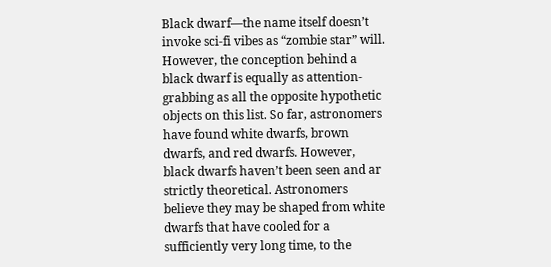Black dwarf—the name itself doesn’t invoke sci-fi vibes as “zombie star” will. However, the conception behind a black dwarf is equally as attention-grabbing as all the opposite hypothetic objects on this list. So far, astronomers have found white dwarfs, brown dwarfs, and red dwarfs. However, black dwarfs haven’t been seen and ar strictly theoretical. Astronomers believe they may be shaped from white dwarfs that have cooled for a sufficiently very long time, to the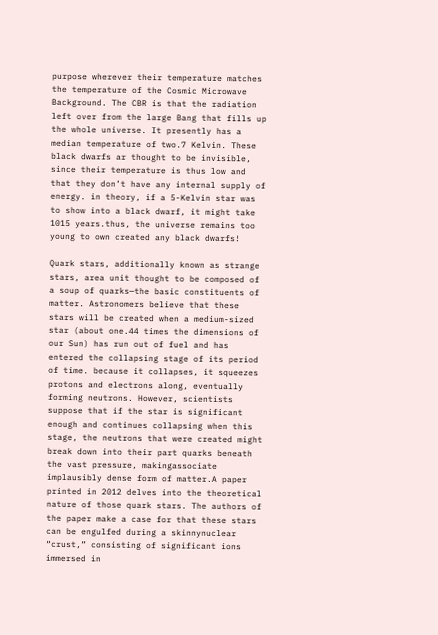purpose wherever their temperature matches the temperature of the Cosmic Microwave Background. The CBR is that the radiation left over from the large Bang that fills up the whole universe. It presently has a median temperature of two.7 Kelvin. These black dwarfs ar thought to be invisible, since their temperature is thus low and that they don’t have any internal supply of energy. in theory, if a 5-Kelvin star was to show into a black dwarf, it might take 1015 years.thus, the universe remains too young to own created any black dwarfs!

Quark stars, additionally known as strange stars, area unit thought to be composed of a soup of quarks—the basic constituents of matter. Astronomers believe that these stars will be created when a medium-sized star (about one.44 times the dimensions of our Sun) has run out of fuel and has entered the collapsing stage of its period of time. because it collapses, it squeezes protons and electrons along, eventually forming neutrons. However, scientists suppose that if the star is significant enough and continues collapsing when this stage, the neutrons that were created might break down into their part quarks beneath the vast pressure, makingassociate implausibly dense form of matter.A paper printed in 2012 delves into the theoretical nature of those quark stars. The authors of the paper make a case for that these stars can be engulfed during a skinnynuclear “crust,” consisting of significant ions immersed in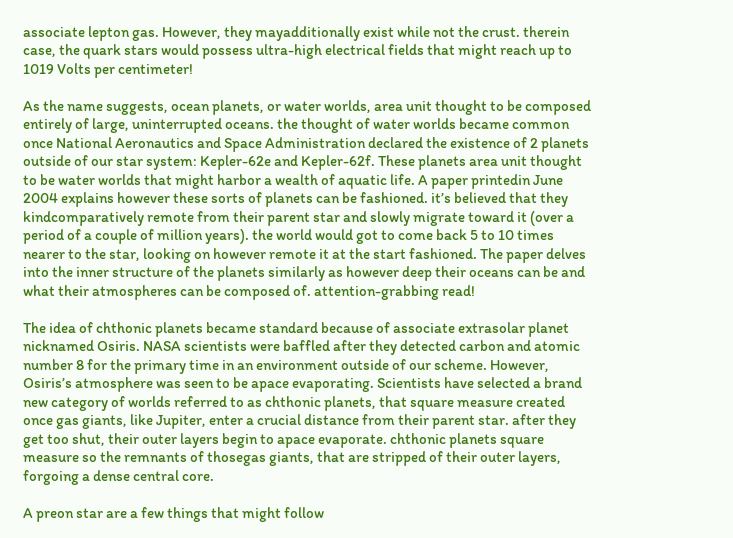associate lepton gas. However, they mayadditionally exist while not the crust. therein case, the quark stars would possess ultra-high electrical fields that might reach up to 1019 Volts per centimeter!

As the name suggests, ocean planets, or water worlds, area unit thought to be composed entirely of large, uninterrupted oceans. the thought of water worlds became common once National Aeronautics and Space Administration declared the existence of 2 planets outside of our star system: Kepler-62e and Kepler-62f. These planets area unit thought to be water worlds that might harbor a wealth of aquatic life. A paper printedin June 2004 explains however these sorts of planets can be fashioned. it’s believed that they kindcomparatively remote from their parent star and slowly migrate toward it (over a period of a couple of million years). the world would got to come back 5 to 10 times nearer to the star, looking on however remote it at the start fashioned. The paper delves into the inner structure of the planets similarly as however deep their oceans can be and what their atmospheres can be composed of. attention-grabbing read!

The idea of chthonic planets became standard because of associate extrasolar planet nicknamed Osiris. NASA scientists were baffled after they detected carbon and atomic number 8 for the primary time in an environment outside of our scheme. However, Osiris’s atmosphere was seen to be apace evaporating. Scientists have selected a brand new category of worlds referred to as chthonic planets, that square measure created once gas giants, like Jupiter, enter a crucial distance from their parent star. after they get too shut, their outer layers begin to apace evaporate. chthonic planets square measure so the remnants of thosegas giants, that are stripped of their outer layers, forgoing a dense central core.

A preon star are a few things that might follow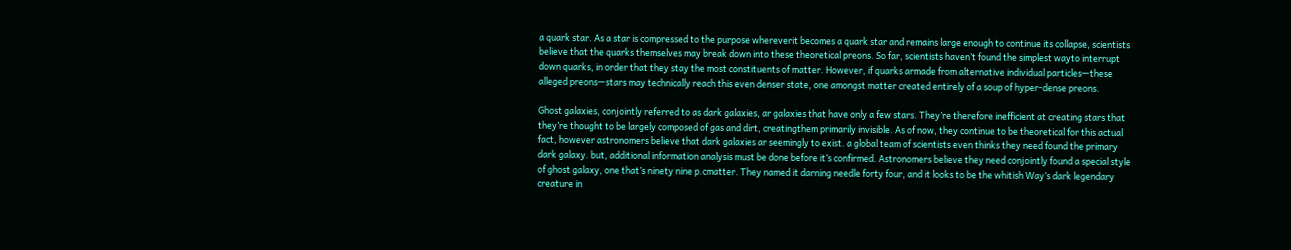a quark star. As a star is compressed to the purpose whereverit becomes a quark star and remains large enough to continue its collapse, scientists believe that the quarks themselves may break down into these theoretical preons. So far, scientists haven’t found the simplest wayto interrupt down quarks, in order that they stay the most constituents of matter. However, if quarks armade from alternative individual particles—these alleged preons—stars may technically reach this even denser state, one amongst matter created entirely of a soup of hyper-dense preons.

Ghost galaxies, conjointly referred to as dark galaxies, ar galaxies that have only a few stars. They’re therefore inefficient at creating stars that they’re thought to be largely composed of gas and dirt, creatingthem primarily invisible. As of now, they continue to be theoretical for this actual fact, however astronomers believe that dark galaxies ar seemingly to exist. a global team of scientists even thinks they need found the primary dark galaxy. but, additional information analysis must be done before it’s confirmed. Astronomers believe they need conjointly found a special style of ghost galaxy, one that’s ninety nine p.cmatter. They named it darning needle forty four, and it looks to be the whitish Way’s dark legendary creature in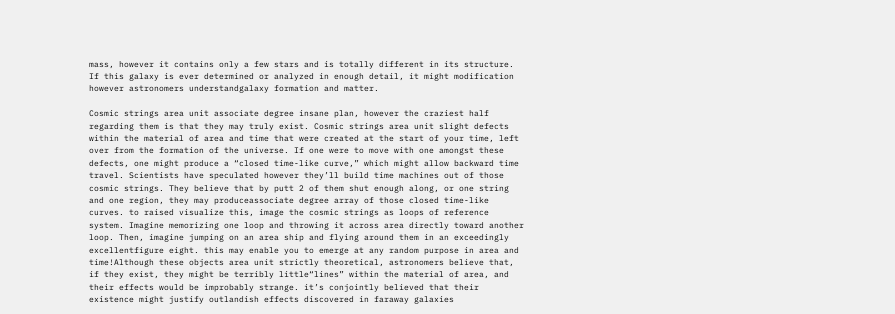mass, however it contains only a few stars and is totally different in its structure. If this galaxy is ever determined or analyzed in enough detail, it might modification however astronomers understandgalaxy formation and matter.

Cosmic strings area unit associate degree insane plan, however the craziest half regarding them is that they may truly exist. Cosmic strings area unit slight defects within the material of area and time that were created at the start of your time, left over from the formation of the universe. If one were to move with one amongst these defects, one might produce a “closed time-like curve,” which might allow backward time travel. Scientists have speculated however they’ll build time machines out of those cosmic strings. They believe that by putt 2 of them shut enough along, or one string and one region, they may produceassociate degree array of those closed time-like curves. to raised visualize this, image the cosmic strings as loops of reference system. Imagine memorizing one loop and throwing it across area directly toward another loop. Then, imagine jumping on an area ship and flying around them in an exceedingly excellentfigure eight. this may enable you to emerge at any random purpose in area and time!Although these objects area unit strictly theoretical, astronomers believe that, if they exist, they might be terribly little“lines” within the material of area, and their effects would be improbably strange. it’s conjointly believed that their existence might justify outlandish effects discovered in faraway galaxies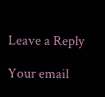Leave a Reply

Your email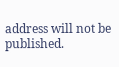address will not be published.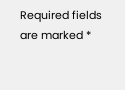Required fields are marked *